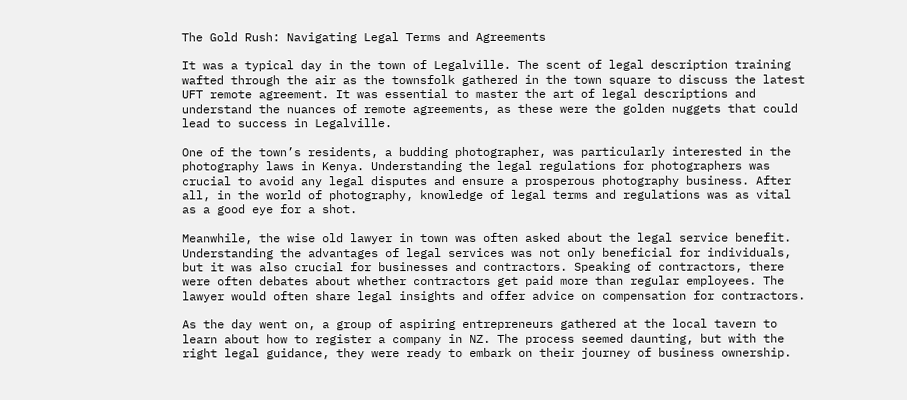The Gold Rush: Navigating Legal Terms and Agreements

It was a typical day in the town of Legalville. The scent of legal description training wafted through the air as the townsfolk gathered in the town square to discuss the latest UFT remote agreement. It was essential to master the art of legal descriptions and understand the nuances of remote agreements, as these were the golden nuggets that could lead to success in Legalville.

One of the town’s residents, a budding photographer, was particularly interested in the photography laws in Kenya. Understanding the legal regulations for photographers was crucial to avoid any legal disputes and ensure a prosperous photography business. After all, in the world of photography, knowledge of legal terms and regulations was as vital as a good eye for a shot.

Meanwhile, the wise old lawyer in town was often asked about the legal service benefit. Understanding the advantages of legal services was not only beneficial for individuals, but it was also crucial for businesses and contractors. Speaking of contractors, there were often debates about whether contractors get paid more than regular employees. The lawyer would often share legal insights and offer advice on compensation for contractors.

As the day went on, a group of aspiring entrepreneurs gathered at the local tavern to learn about how to register a company in NZ. The process seemed daunting, but with the right legal guidance, they were ready to embark on their journey of business ownership.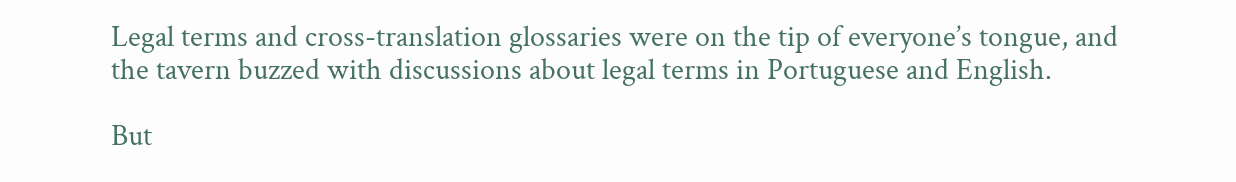Legal terms and cross-translation glossaries were on the tip of everyone’s tongue, and the tavern buzzed with discussions about legal terms in Portuguese and English.

But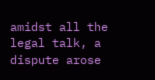amidst all the legal talk, a dispute arose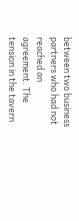between two business partners who had not reached an agreement. The tension in the tavern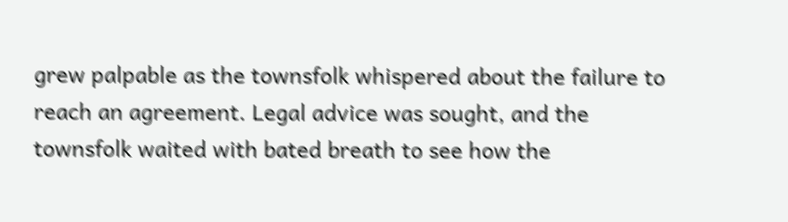grew palpable as the townsfolk whispered about the failure to reach an agreement. Legal advice was sought, and the townsfolk waited with bated breath to see how the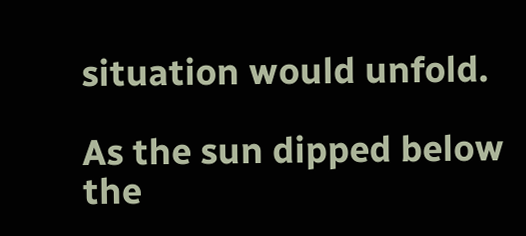situation would unfold.

As the sun dipped below the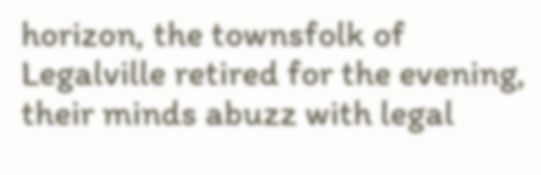horizon, the townsfolk of Legalville retired for the evening, their minds abuzz with legal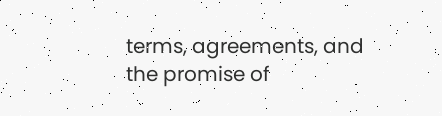terms, agreements, and the promise of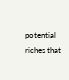potential riches that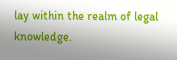lay within the realm of legal knowledge.